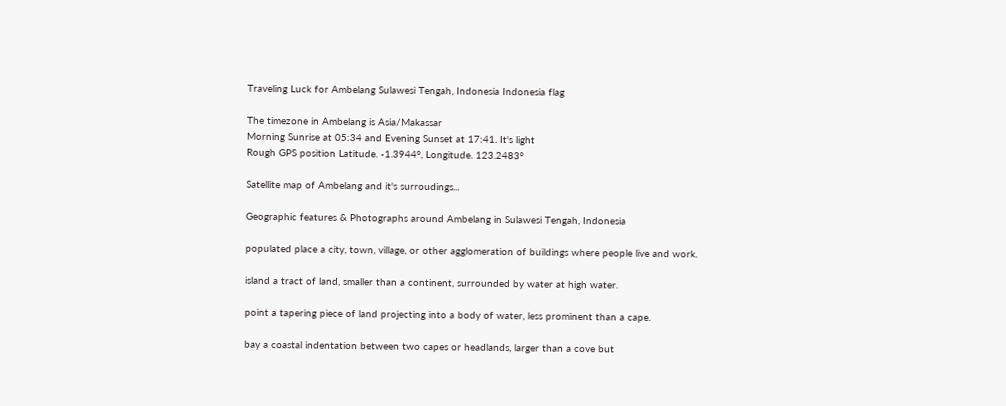Traveling Luck for Ambelang Sulawesi Tengah, Indonesia Indonesia flag

The timezone in Ambelang is Asia/Makassar
Morning Sunrise at 05:34 and Evening Sunset at 17:41. It's light
Rough GPS position Latitude. -1.3944°, Longitude. 123.2483°

Satellite map of Ambelang and it's surroudings...

Geographic features & Photographs around Ambelang in Sulawesi Tengah, Indonesia

populated place a city, town, village, or other agglomeration of buildings where people live and work.

island a tract of land, smaller than a continent, surrounded by water at high water.

point a tapering piece of land projecting into a body of water, less prominent than a cape.

bay a coastal indentation between two capes or headlands, larger than a cove but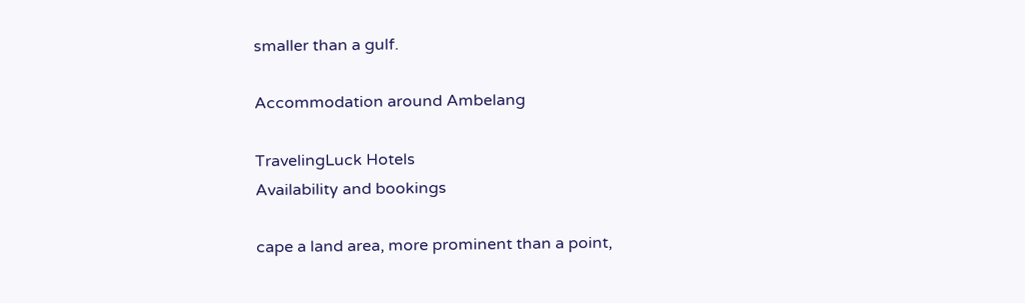smaller than a gulf.

Accommodation around Ambelang

TravelingLuck Hotels
Availability and bookings

cape a land area, more prominent than a point,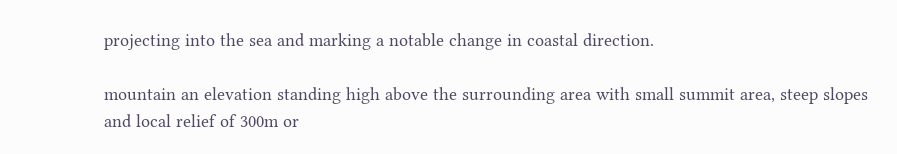projecting into the sea and marking a notable change in coastal direction.

mountain an elevation standing high above the surrounding area with small summit area, steep slopes and local relief of 300m or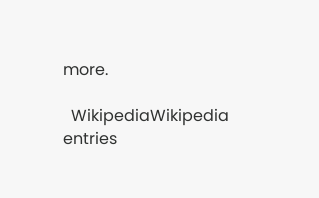more.

  WikipediaWikipedia entries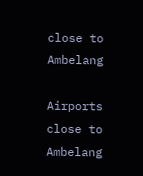close to Ambelang

Airports close to Ambelang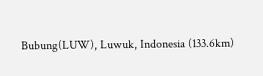Bubung(LUW), Luwuk, Indonesia (133.6km)